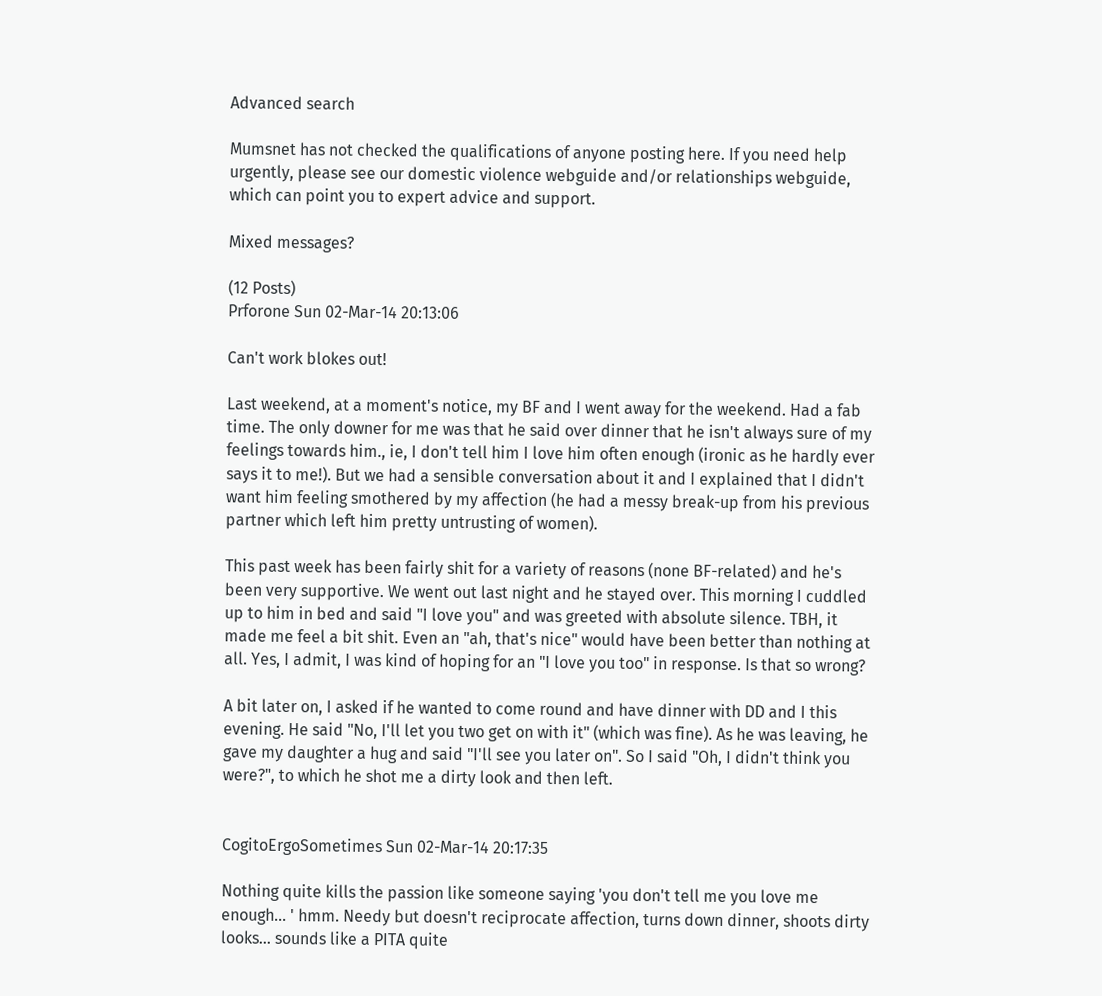Advanced search

Mumsnet has not checked the qualifications of anyone posting here. If you need help urgently, please see our domestic violence webguide and/or relationships webguide, which can point you to expert advice and support.

Mixed messages?

(12 Posts)
Prforone Sun 02-Mar-14 20:13:06

Can't work blokes out!

Last weekend, at a moment's notice, my BF and I went away for the weekend. Had a fab time. The only downer for me was that he said over dinner that he isn't always sure of my feelings towards him., ie, I don't tell him I love him often enough (ironic as he hardly ever says it to me!). But we had a sensible conversation about it and I explained that I didn't want him feeling smothered by my affection (he had a messy break-up from his previous partner which left him pretty untrusting of women).

This past week has been fairly shit for a variety of reasons (none BF-related) and he's been very supportive. We went out last night and he stayed over. This morning I cuddled up to him in bed and said "I love you" and was greeted with absolute silence. TBH, it made me feel a bit shit. Even an "ah, that's nice" would have been better than nothing at all. Yes, I admit, I was kind of hoping for an "I love you too" in response. Is that so wrong?

A bit later on, I asked if he wanted to come round and have dinner with DD and I this evening. He said "No, I'll let you two get on with it" (which was fine). As he was leaving, he gave my daughter a hug and said "I'll see you later on". So I said "Oh, I didn't think you were?", to which he shot me a dirty look and then left.


CogitoErgoSometimes Sun 02-Mar-14 20:17:35

Nothing quite kills the passion like someone saying 'you don't tell me you love me enough... ' hmm. Needy but doesn't reciprocate affection, turns down dinner, shoots dirty looks... sounds like a PITA quite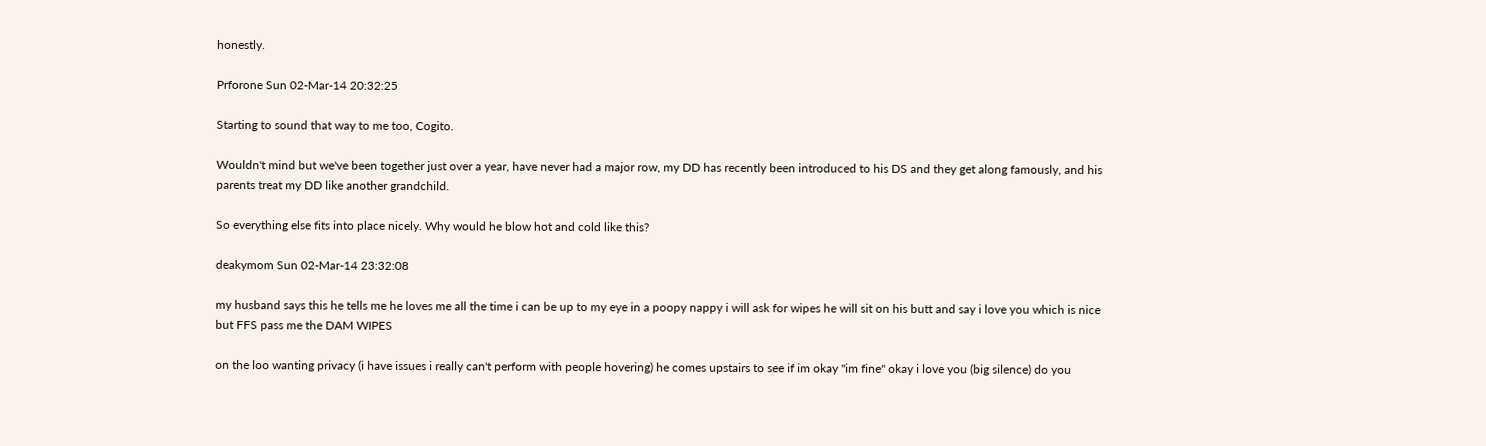honestly.

Prforone Sun 02-Mar-14 20:32:25

Starting to sound that way to me too, Cogito.

Wouldn't mind but we've been together just over a year, have never had a major row, my DD has recently been introduced to his DS and they get along famously, and his parents treat my DD like another grandchild.

So everything else fits into place nicely. Why would he blow hot and cold like this?

deakymom Sun 02-Mar-14 23:32:08

my husband says this he tells me he loves me all the time i can be up to my eye in a poopy nappy i will ask for wipes he will sit on his butt and say i love you which is nice but FFS pass me the DAM WIPES

on the loo wanting privacy (i have issues i really can't perform with people hovering) he comes upstairs to see if im okay "im fine" okay i love you (big silence) do you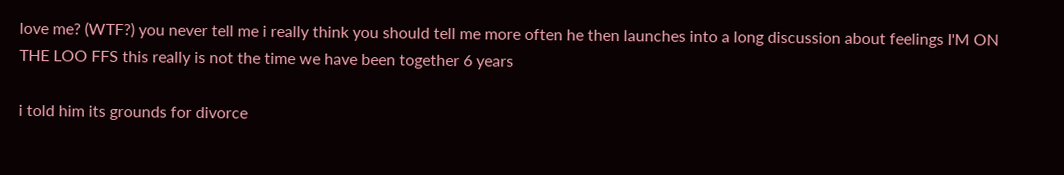love me? (WTF?) you never tell me i really think you should tell me more often he then launches into a long discussion about feelings I'M ON THE LOO FFS this really is not the time we have been together 6 years

i told him its grounds for divorce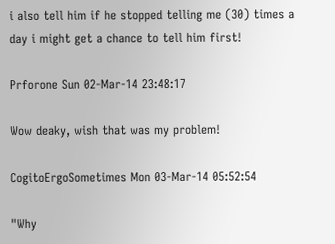i also tell him if he stopped telling me (30) times a day i might get a chance to tell him first!

Prforone Sun 02-Mar-14 23:48:17

Wow deaky, wish that was my problem!

CogitoErgoSometimes Mon 03-Mar-14 05:52:54

"Why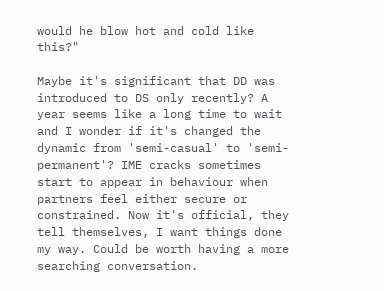would he blow hot and cold like this?"

Maybe it's significant that DD was introduced to DS only recently? A year seems like a long time to wait and I wonder if it's changed the dynamic from 'semi-casual' to 'semi-permanent'? IME cracks sometimes start to appear in behaviour when partners feel either secure or constrained. Now it's official, they tell themselves, I want things done my way. Could be worth having a more searching conversation.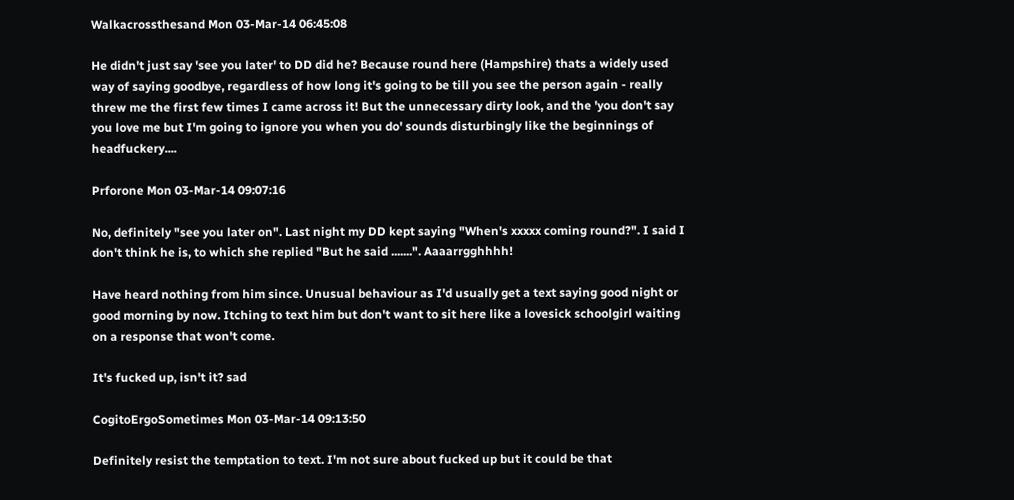Walkacrossthesand Mon 03-Mar-14 06:45:08

He didn't just say 'see you later' to DD did he? Because round here (Hampshire) thats a widely used way of saying goodbye, regardless of how long it's going to be till you see the person again - really threw me the first few times I came across it! But the unnecessary dirty look, and the 'you don't say you love me but I'm going to ignore you when you do' sounds disturbingly like the beginnings of headfuckery....

Prforone Mon 03-Mar-14 09:07:16

No, definitely "see you later on". Last night my DD kept saying "When's xxxxx coming round?". I said I don't think he is, to which she replied "But he said .......". Aaaarrgghhhh!

Have heard nothing from him since. Unusual behaviour as I'd usually get a text saying good night or good morning by now. Itching to text him but don't want to sit here like a lovesick schoolgirl waiting on a response that won't come.

It's fucked up, isn't it? sad

CogitoErgoSometimes Mon 03-Mar-14 09:13:50

Definitely resist the temptation to text. I'm not sure about fucked up but it could be that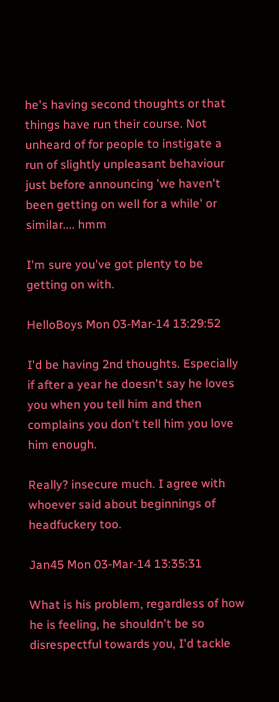he's having second thoughts or that things have run their course. Not unheard of for people to instigate a run of slightly unpleasant behaviour just before announcing 'we haven't been getting on well for a while' or similar.... hmm

I'm sure you've got plenty to be getting on with.

HelloBoys Mon 03-Mar-14 13:29:52

I'd be having 2nd thoughts. Especially if after a year he doesn't say he loves you when you tell him and then complains you don't tell him you love him enough.

Really? insecure much. I agree with whoever said about beginnings of headfuckery too.

Jan45 Mon 03-Mar-14 13:35:31

What is his problem, regardless of how he is feeling, he shouldn't be so disrespectful towards you, I'd tackle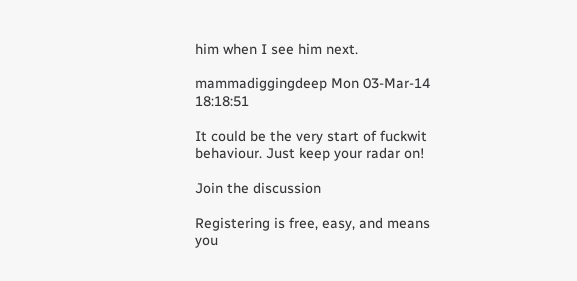him when I see him next.

mammadiggingdeep Mon 03-Mar-14 18:18:51

It could be the very start of fuckwit behaviour. Just keep your radar on!

Join the discussion

Registering is free, easy, and means you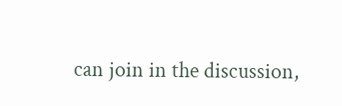can join in the discussion,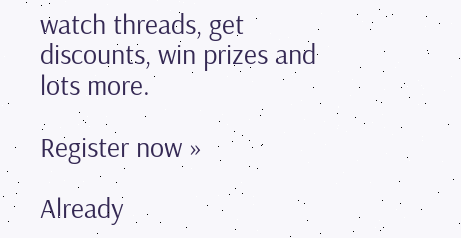watch threads, get discounts, win prizes and lots more.

Register now »

Already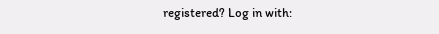registered? Log in with: